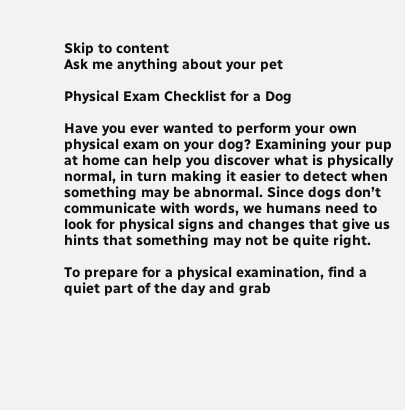Skip to content
Ask me anything about your pet

Physical Exam Checklist for a Dog

Have you ever wanted to perform your own physical exam on your dog? Examining your pup at home can help you discover what is physically normal, in turn making it easier to detect when something may be abnormal. Since dogs don’t communicate with words, we humans need to look for physical signs and changes that give us hints that something may not be quite right.

To prepare for a physical examination, find a quiet part of the day and grab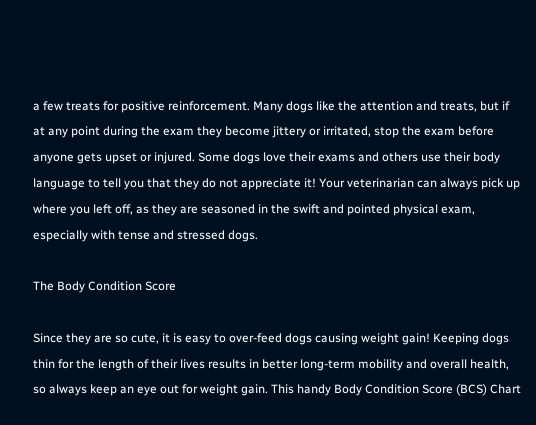a few treats for positive reinforcement. Many dogs like the attention and treats, but if at any point during the exam they become jittery or irritated, stop the exam before anyone gets upset or injured. Some dogs love their exams and others use their body language to tell you that they do not appreciate it! Your veterinarian can always pick up where you left off, as they are seasoned in the swift and pointed physical exam, especially with tense and stressed dogs.

The Body Condition Score

Since they are so cute, it is easy to over-feed dogs causing weight gain! Keeping dogs thin for the length of their lives results in better long-term mobility and overall health, so always keep an eye out for weight gain. This handy Body Condition Score (BCS) Chart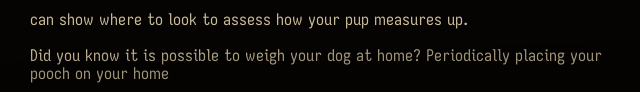can show where to look to assess how your pup measures up.

Did you know it is possible to weigh your dog at home? Periodically placing your pooch on your home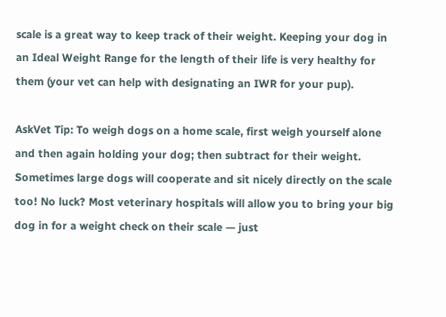scale is a great way to keep track of their weight. Keeping your dog in an Ideal Weight Range for the length of their life is very healthy for them (your vet can help with designating an IWR for your pup).

AskVet Tip: To weigh dogs on a home scale, first weigh yourself alone and then again holding your dog; then subtract for their weight. Sometimes large dogs will cooperate and sit nicely directly on the scale too! No luck? Most veterinary hospitals will allow you to bring your big dog in for a weight check on their scale — just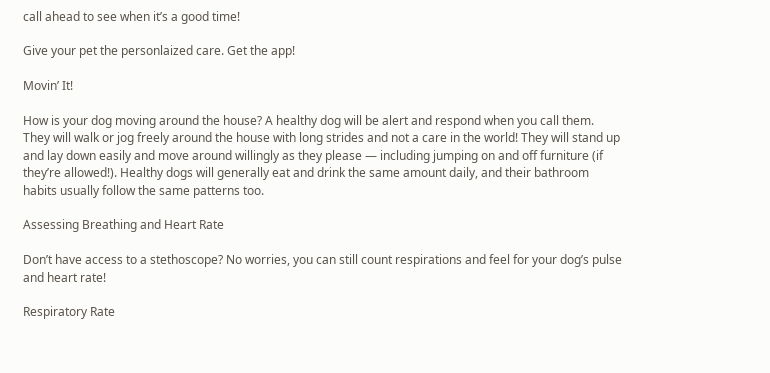call ahead to see when it’s a good time!

Give your pet the personlaized care. Get the app!

Movin’ It!

How is your dog moving around the house? A healthy dog will be alert and respond when you call them. They will walk or jog freely around the house with long strides and not a care in the world! They will stand up and lay down easily and move around willingly as they please — including jumping on and off furniture (if they’re allowed!). Healthy dogs will generally eat and drink the same amount daily, and their bathroom habits usually follow the same patterns too.

Assessing Breathing and Heart Rate

Don’t have access to a stethoscope? No worries, you can still count respirations and feel for your dog’s pulse and heart rate!

Respiratory Rate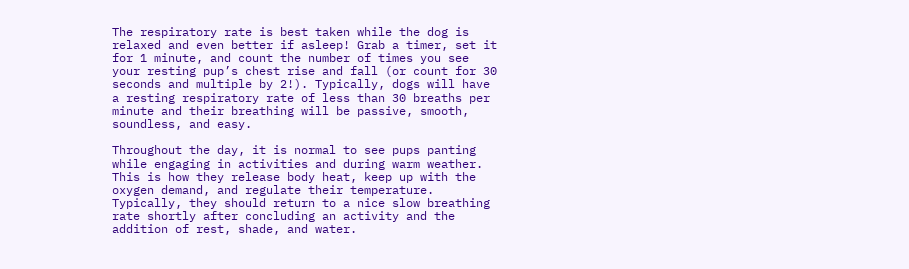The respiratory rate is best taken while the dog is relaxed and even better if asleep! Grab a timer, set it for 1 minute, and count the number of times you see your resting pup’s chest rise and fall (or count for 30 seconds and multiple by 2!). Typically, dogs will have a resting respiratory rate of less than 30 breaths per minute and their breathing will be passive, smooth, soundless, and easy.

Throughout the day, it is normal to see pups panting while engaging in activities and during warm weather. This is how they release body heat, keep up with the oxygen demand, and regulate their temperature. Typically, they should return to a nice slow breathing rate shortly after concluding an activity and the addition of rest, shade, and water.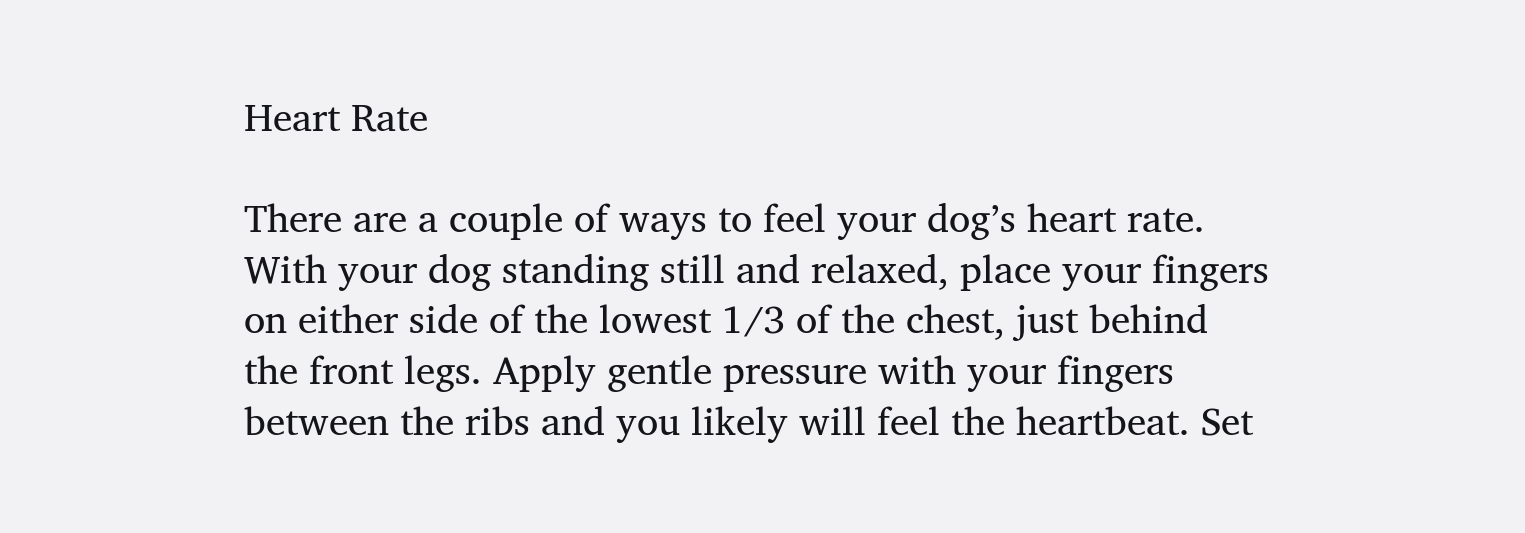Heart Rate

There are a couple of ways to feel your dog’s heart rate. With your dog standing still and relaxed, place your fingers on either side of the lowest 1/3 of the chest, just behind the front legs. Apply gentle pressure with your fingers between the ribs and you likely will feel the heartbeat. Set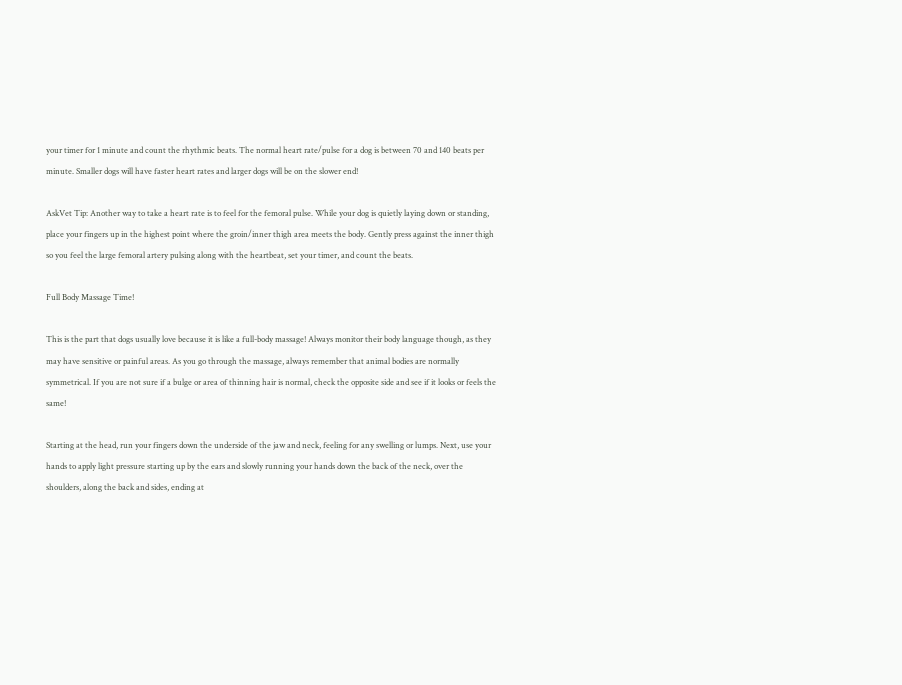your timer for 1 minute and count the rhythmic beats. The normal heart rate/pulse for a dog is between 70 and 140 beats per minute. Smaller dogs will have faster heart rates and larger dogs will be on the slower end!

AskVet Tip: Another way to take a heart rate is to feel for the femoral pulse. While your dog is quietly laying down or standing, place your fingers up in the highest point where the groin/inner thigh area meets the body. Gently press against the inner thigh so you feel the large femoral artery pulsing along with the heartbeat, set your timer, and count the beats.

Full Body Massage Time!

This is the part that dogs usually love because it is like a full-body massage! Always monitor their body language though, as they may have sensitive or painful areas. As you go through the massage, always remember that animal bodies are normally symmetrical. If you are not sure if a bulge or area of thinning hair is normal, check the opposite side and see if it looks or feels the same!

Starting at the head, run your fingers down the underside of the jaw and neck, feeling for any swelling or lumps. Next, use your hands to apply light pressure starting up by the ears and slowly running your hands down the back of the neck, over the shoulders, along the back and sides, ending at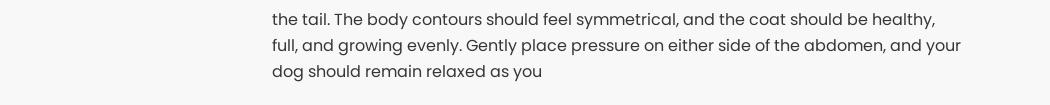the tail. The body contours should feel symmetrical, and the coat should be healthy, full, and growing evenly. Gently place pressure on either side of the abdomen, and your dog should remain relaxed as you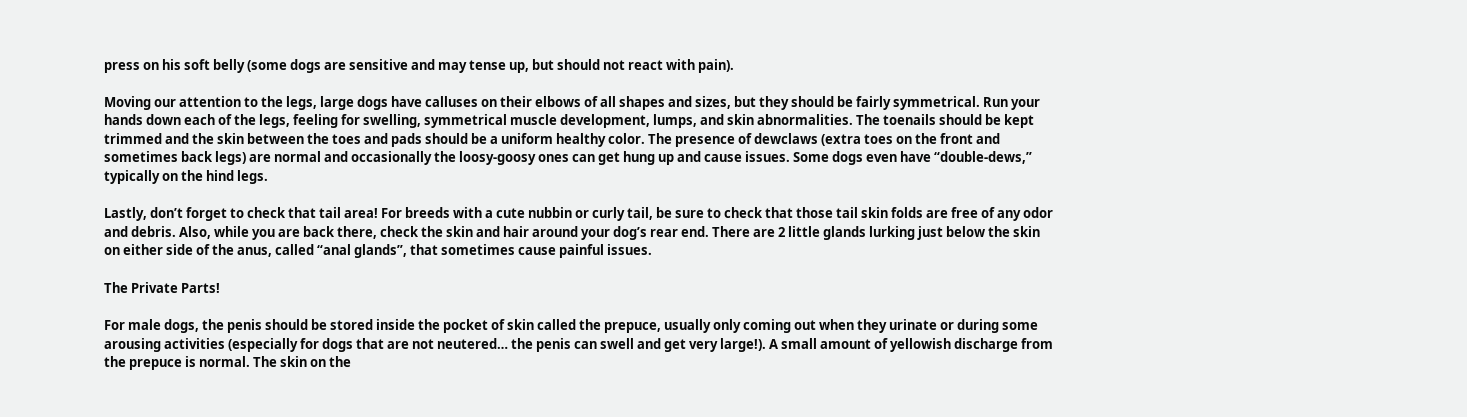press on his soft belly (some dogs are sensitive and may tense up, but should not react with pain).

Moving our attention to the legs, large dogs have calluses on their elbows of all shapes and sizes, but they should be fairly symmetrical. Run your hands down each of the legs, feeling for swelling, symmetrical muscle development, lumps, and skin abnormalities. The toenails should be kept trimmed and the skin between the toes and pads should be a uniform healthy color. The presence of dewclaws (extra toes on the front and sometimes back legs) are normal and occasionally the loosy-goosy ones can get hung up and cause issues. Some dogs even have “double-dews,” typically on the hind legs.

Lastly, don’t forget to check that tail area! For breeds with a cute nubbin or curly tail, be sure to check that those tail skin folds are free of any odor and debris. Also, while you are back there, check the skin and hair around your dog’s rear end. There are 2 little glands lurking just below the skin on either side of the anus, called “anal glands”, that sometimes cause painful issues.

The Private Parts!

For male dogs, the penis should be stored inside the pocket of skin called the prepuce, usually only coming out when they urinate or during some arousing activities (especially for dogs that are not neutered… the penis can swell and get very large!). A small amount of yellowish discharge from the prepuce is normal. The skin on the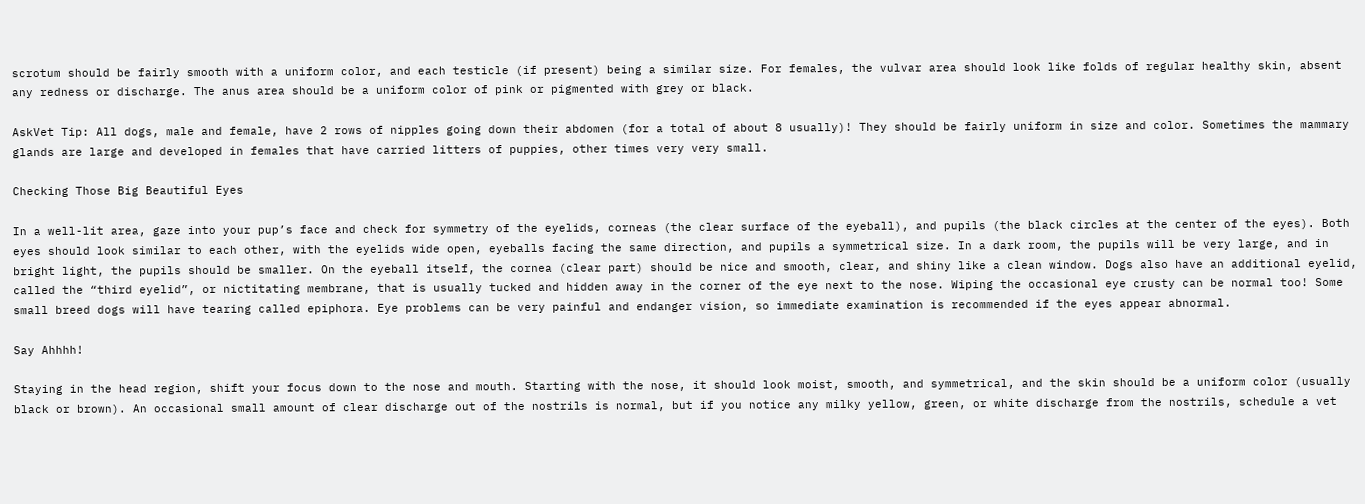scrotum should be fairly smooth with a uniform color, and each testicle (if present) being a similar size. For females, the vulvar area should look like folds of regular healthy skin, absent any redness or discharge. The anus area should be a uniform color of pink or pigmented with grey or black.

AskVet Tip: All dogs, male and female, have 2 rows of nipples going down their abdomen (for a total of about 8 usually)! They should be fairly uniform in size and color. Sometimes the mammary glands are large and developed in females that have carried litters of puppies, other times very very small.

Checking Those Big Beautiful Eyes

In a well-lit area, gaze into your pup’s face and check for symmetry of the eyelids, corneas (the clear surface of the eyeball), and pupils (the black circles at the center of the eyes). Both eyes should look similar to each other, with the eyelids wide open, eyeballs facing the same direction, and pupils a symmetrical size. In a dark room, the pupils will be very large, and in bright light, the pupils should be smaller. On the eyeball itself, the cornea (clear part) should be nice and smooth, clear, and shiny like a clean window. Dogs also have an additional eyelid, called the “third eyelid”, or nictitating membrane, that is usually tucked and hidden away in the corner of the eye next to the nose. Wiping the occasional eye crusty can be normal too! Some small breed dogs will have tearing called epiphora. Eye problems can be very painful and endanger vision, so immediate examination is recommended if the eyes appear abnormal.

Say Ahhhh!

Staying in the head region, shift your focus down to the nose and mouth. Starting with the nose, it should look moist, smooth, and symmetrical, and the skin should be a uniform color (usually black or brown). An occasional small amount of clear discharge out of the nostrils is normal, but if you notice any milky yellow, green, or white discharge from the nostrils, schedule a vet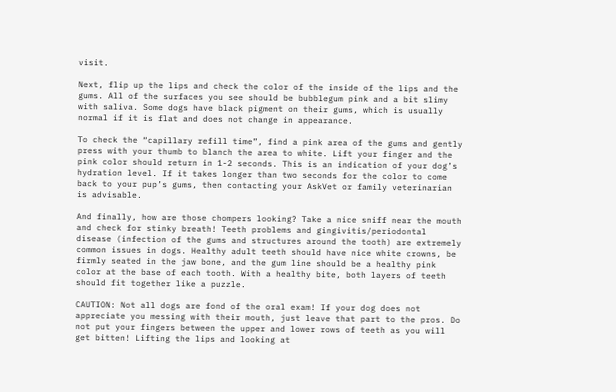visit.

Next, flip up the lips and check the color of the inside of the lips and the gums. All of the surfaces you see should be bubblegum pink and a bit slimy with saliva. Some dogs have black pigment on their gums, which is usually normal if it is flat and does not change in appearance.

To check the “capillary refill time”, find a pink area of the gums and gently press with your thumb to blanch the area to white. Lift your finger and the pink color should return in 1-2 seconds. This is an indication of your dog’s hydration level. If it takes longer than two seconds for the color to come back to your pup’s gums, then contacting your AskVet or family veterinarian is advisable.

And finally, how are those chompers looking? Take a nice sniff near the mouth and check for stinky breath! Teeth problems and gingivitis/periodontal disease (infection of the gums and structures around the tooth) are extremely common issues in dogs. Healthy adult teeth should have nice white crowns, be firmly seated in the jaw bone, and the gum line should be a healthy pink color at the base of each tooth. With a healthy bite, both layers of teeth should fit together like a puzzle.

CAUTION: Not all dogs are fond of the oral exam! If your dog does not appreciate you messing with their mouth, just leave that part to the pros. Do not put your fingers between the upper and lower rows of teeth as you will get bitten! Lifting the lips and looking at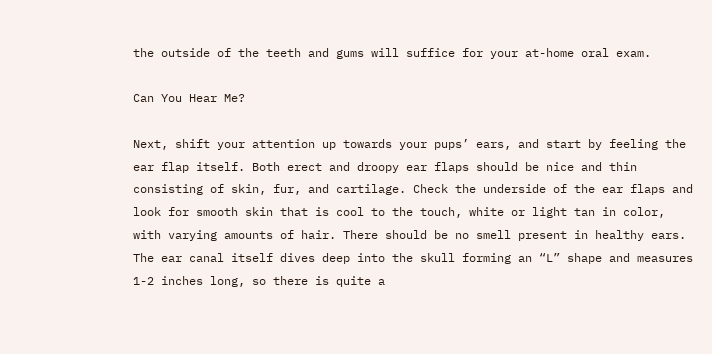the outside of the teeth and gums will suffice for your at-home oral exam.

Can You Hear Me?

Next, shift your attention up towards your pups’ ears, and start by feeling the ear flap itself. Both erect and droopy ear flaps should be nice and thin consisting of skin, fur, and cartilage. Check the underside of the ear flaps and look for smooth skin that is cool to the touch, white or light tan in color, with varying amounts of hair. There should be no smell present in healthy ears. The ear canal itself dives deep into the skull forming an “L” shape and measures 1-2 inches long, so there is quite a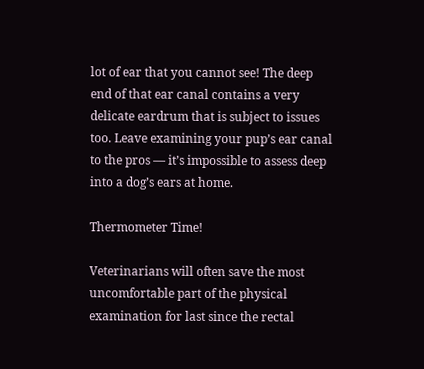lot of ear that you cannot see! The deep end of that ear canal contains a very delicate eardrum that is subject to issues too. Leave examining your pup’s ear canal to the pros — it’s impossible to assess deep into a dog’s ears at home.

Thermometer Time!

Veterinarians will often save the most uncomfortable part of the physical examination for last since the rectal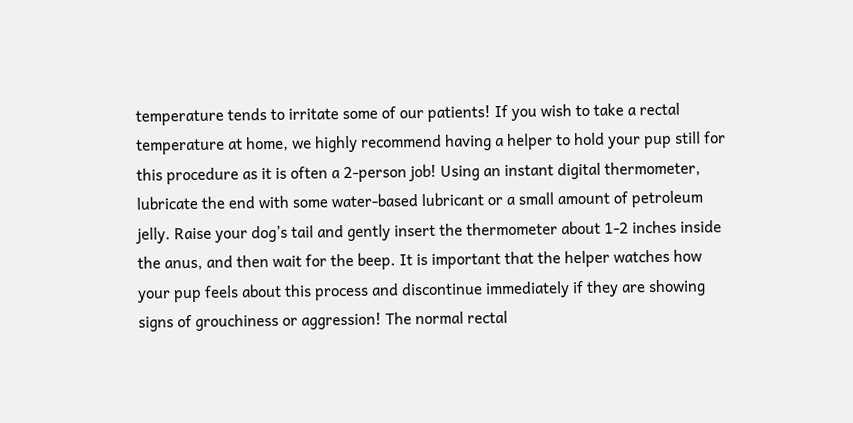temperature tends to irritate some of our patients! If you wish to take a rectal temperature at home, we highly recommend having a helper to hold your pup still for this procedure as it is often a 2-person job! Using an instant digital thermometer, lubricate the end with some water-based lubricant or a small amount of petroleum jelly. Raise your dog’s tail and gently insert the thermometer about 1-2 inches inside the anus, and then wait for the beep. It is important that the helper watches how your pup feels about this process and discontinue immediately if they are showing signs of grouchiness or aggression! The normal rectal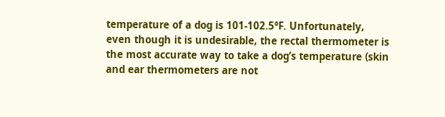temperature of a dog is 101-102.5°F. Unfortunately, even though it is undesirable, the rectal thermometer is the most accurate way to take a dog’s temperature (skin and ear thermometers are not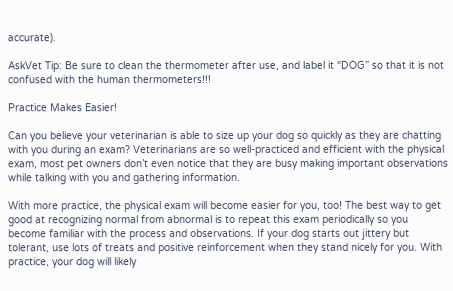accurate).

AskVet Tip: Be sure to clean the thermometer after use, and label it “DOG” so that it is not confused with the human thermometers!!!

Practice Makes Easier!

Can you believe your veterinarian is able to size up your dog so quickly as they are chatting with you during an exam? Veterinarians are so well-practiced and efficient with the physical exam, most pet owners don’t even notice that they are busy making important observations while talking with you and gathering information.

With more practice, the physical exam will become easier for you, too! The best way to get good at recognizing normal from abnormal is to repeat this exam periodically so you become familiar with the process and observations. If your dog starts out jittery but tolerant, use lots of treats and positive reinforcement when they stand nicely for you. With practice, your dog will likely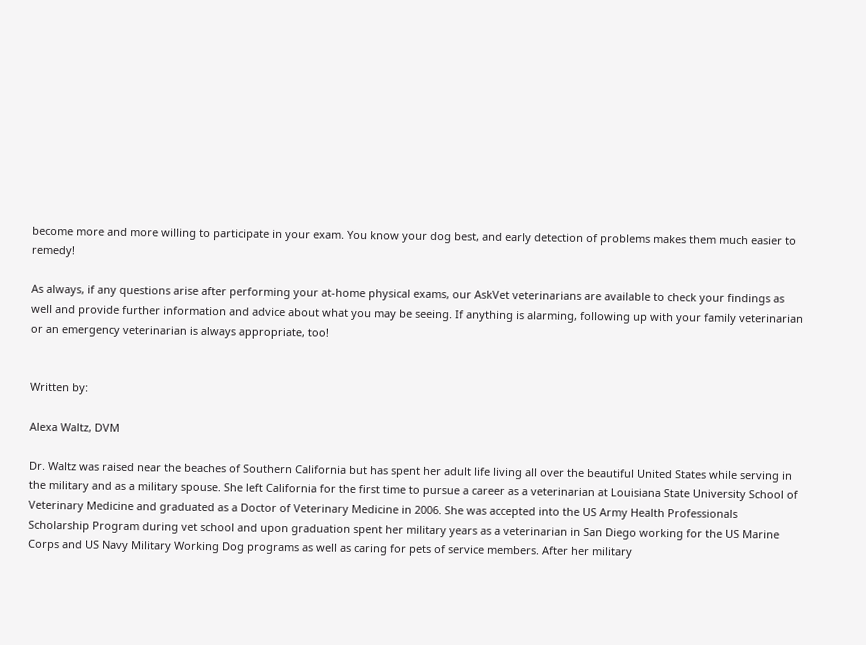become more and more willing to participate in your exam. You know your dog best, and early detection of problems makes them much easier to remedy!

As always, if any questions arise after performing your at-home physical exams, our AskVet veterinarians are available to check your findings as well and provide further information and advice about what you may be seeing. If anything is alarming, following up with your family veterinarian or an emergency veterinarian is always appropriate, too!


Written by:

Alexa Waltz, DVM

Dr. Waltz was raised near the beaches of Southern California but has spent her adult life living all over the beautiful United States while serving in the military and as a military spouse. She left California for the first time to pursue a career as a veterinarian at Louisiana State University School of Veterinary Medicine and graduated as a Doctor of Veterinary Medicine in 2006. She was accepted into the US Army Health Professionals Scholarship Program during vet school and upon graduation spent her military years as a veterinarian in San Diego working for the US Marine Corps and US Navy Military Working Dog programs as well as caring for pets of service members. After her military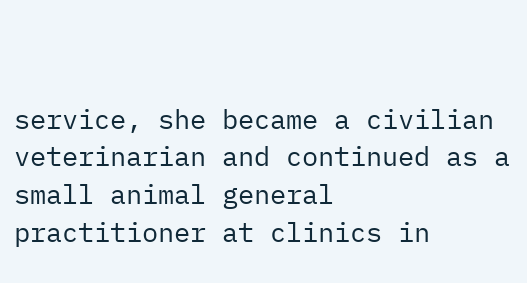service, she became a civilian veterinarian and continued as a small animal general practitioner at clinics in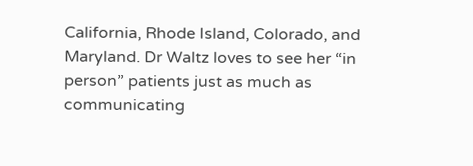California, Rhode Island, Colorado, and Maryland. Dr Waltz loves to see her “in person” patients just as much as communicating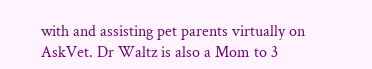with and assisting pet parents virtually on AskVet. Dr Waltz is also a Mom to 3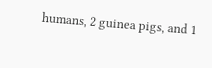humans, 2 guinea pigs, and 1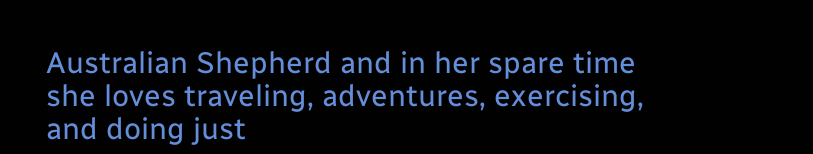Australian Shepherd and in her spare time she loves traveling, adventures, exercising, and doing just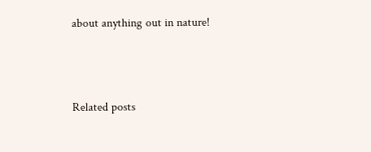about anything out in nature!



Related posts